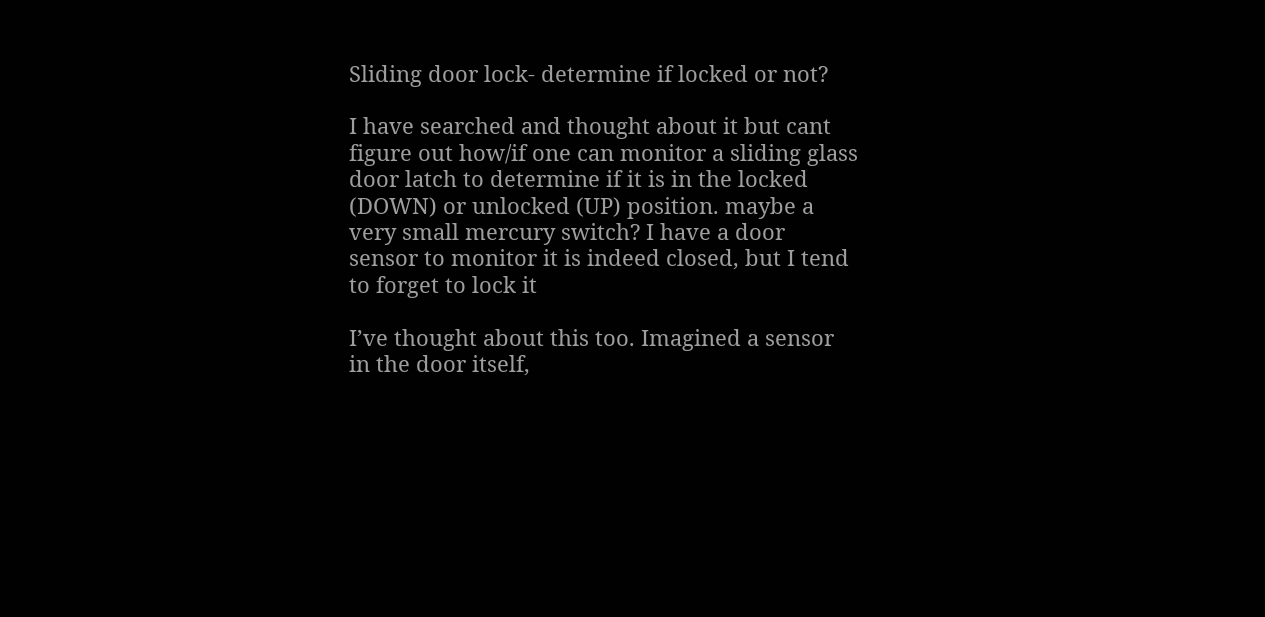Sliding door lock- determine if locked or not?

I have searched and thought about it but cant figure out how/if one can monitor a sliding glass door latch to determine if it is in the locked (DOWN) or unlocked (UP) position. maybe a very small mercury switch? I have a door sensor to monitor it is indeed closed, but I tend to forget to lock it

I’ve thought about this too. Imagined a sensor in the door itself,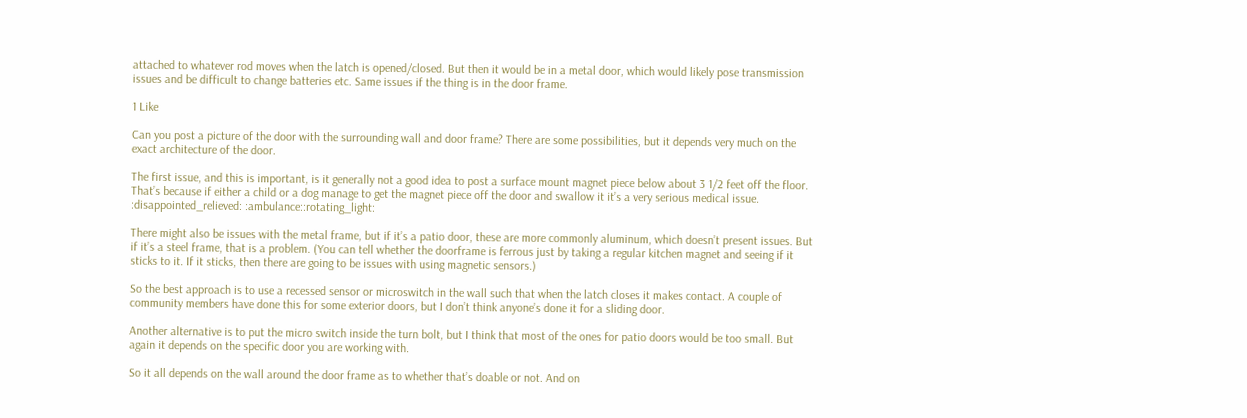attached to whatever rod moves when the latch is opened/closed. But then it would be in a metal door, which would likely pose transmission issues and be difficult to change batteries etc. Same issues if the thing is in the door frame.

1 Like

Can you post a picture of the door with the surrounding wall and door frame? There are some possibilities, but it depends very much on the exact architecture of the door.

The first issue, and this is important, is it generally not a good idea to post a surface mount magnet piece below about 3 1/2 feet off the floor. That’s because if either a child or a dog manage to get the magnet piece off the door and swallow it it’s a very serious medical issue. :disappointed_relieved: :ambulance::rotating_light:

There might also be issues with the metal frame, but if it’s a patio door, these are more commonly aluminum, which doesn’t present issues. But if it’s a steel frame, that is a problem. (You can tell whether the doorframe is ferrous just by taking a regular kitchen magnet and seeing if it sticks to it. If it sticks, then there are going to be issues with using magnetic sensors.)

So the best approach is to use a recessed sensor or microswitch in the wall such that when the latch closes it makes contact. A couple of community members have done this for some exterior doors, but I don’t think anyone’s done it for a sliding door.

Another alternative is to put the micro switch inside the turn bolt, but I think that most of the ones for patio doors would be too small. But again it depends on the specific door you are working with.

So it all depends on the wall around the door frame as to whether that’s doable or not. And on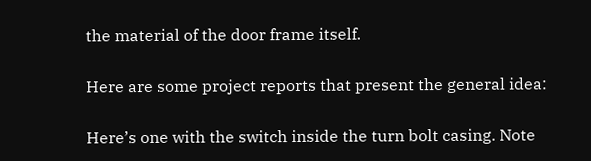the material of the door frame itself.

Here are some project reports that present the general idea:

Here’s one with the switch inside the turn bolt casing. Note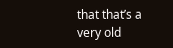that that’s a very old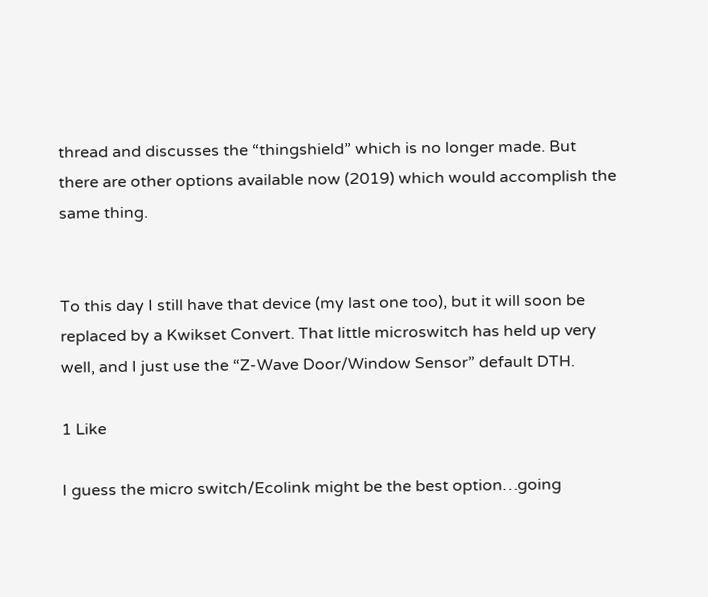thread and discusses the “thingshield” which is no longer made. But there are other options available now (2019) which would accomplish the same thing.


To this day I still have that device (my last one too), but it will soon be replaced by a Kwikset Convert. That little microswitch has held up very well, and I just use the “Z-Wave Door/Window Sensor” default DTH.

1 Like

I guess the micro switch/Ecolink might be the best option…going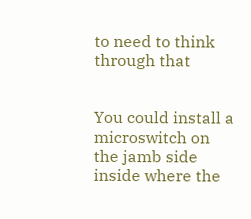to need to think through that


You could install a microswitch on the jamb side inside where the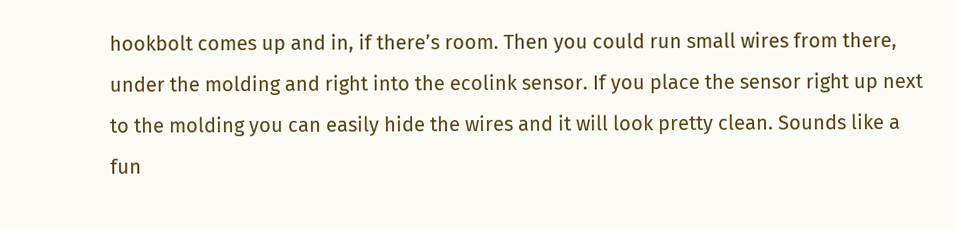hookbolt comes up and in, if there’s room. Then you could run small wires from there, under the molding and right into the ecolink sensor. If you place the sensor right up next to the molding you can easily hide the wires and it will look pretty clean. Sounds like a fun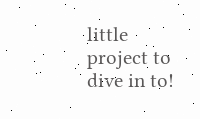little project to dive in to!